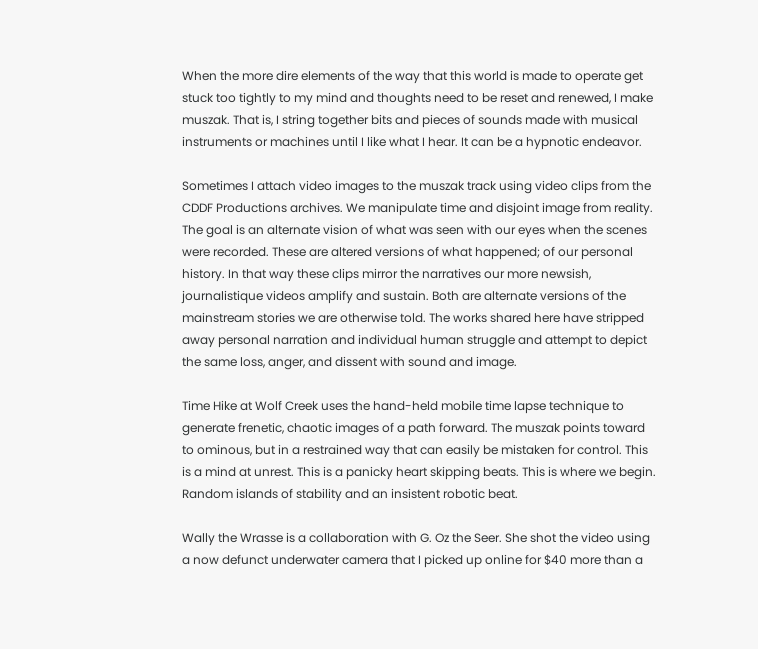When the more dire elements of the way that this world is made to operate get stuck too tightly to my mind and thoughts need to be reset and renewed, I make muszak. That is, I string together bits and pieces of sounds made with musical instruments or machines until I like what I hear. It can be a hypnotic endeavor.

Sometimes I attach video images to the muszak track using video clips from the CDDF Productions archives. We manipulate time and disjoint image from reality. The goal is an alternate vision of what was seen with our eyes when the scenes were recorded. These are altered versions of what happened; of our personal history. In that way these clips mirror the narratives our more newsish, journalistique videos amplify and sustain. Both are alternate versions of the mainstream stories we are otherwise told. The works shared here have stripped away personal narration and individual human struggle and attempt to depict the same loss, anger, and dissent with sound and image.

Time Hike at Wolf Creek uses the hand-held mobile time lapse technique to generate frenetic, chaotic images of a path forward. The muszak points toward to ominous, but in a restrained way that can easily be mistaken for control. This is a mind at unrest. This is a panicky heart skipping beats. This is where we begin. Random islands of stability and an insistent robotic beat.

Wally the Wrasse is a collaboration with G. Oz the Seer. She shot the video using a now defunct underwater camera that I picked up online for $40 more than a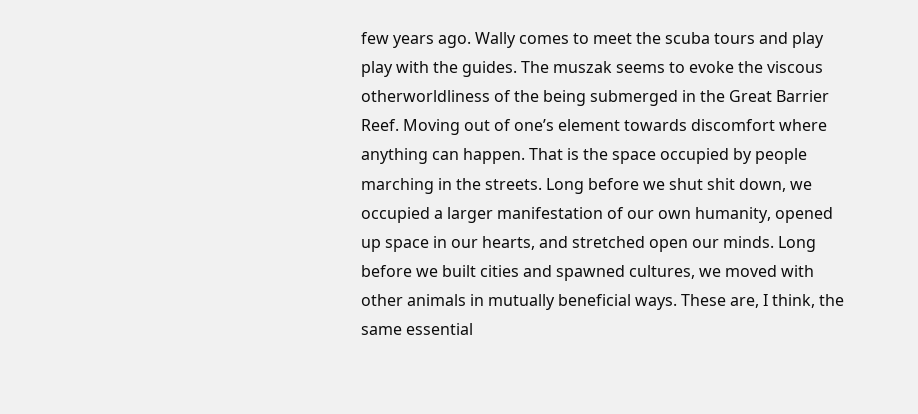few years ago. Wally comes to meet the scuba tours and play play with the guides. The muszak seems to evoke the viscous otherworldliness of the being submerged in the Great Barrier Reef. Moving out of one’s element towards discomfort where anything can happen. That is the space occupied by people marching in the streets. Long before we shut shit down, we occupied a larger manifestation of our own humanity, opened up space in our hearts, and stretched open our minds. Long before we built cities and spawned cultures, we moved with other animals in mutually beneficial ways. These are, I think, the same essential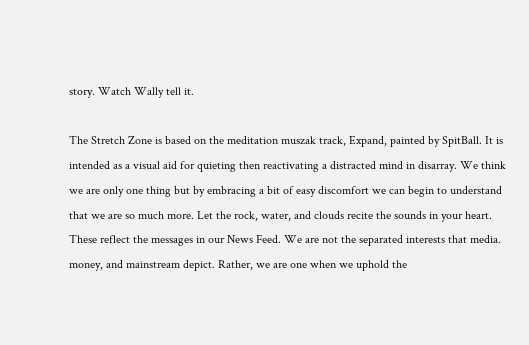story. Watch Wally tell it.

The Stretch Zone is based on the meditation muszak track, Expand, painted by SpitBall. It is intended as a visual aid for quieting then reactivating a distracted mind in disarray. We think we are only one thing but by embracing a bit of easy discomfort we can begin to understand that we are so much more. Let the rock, water, and clouds recite the sounds in your heart. These reflect the messages in our News Feed. We are not the separated interests that media. money, and mainstream depict. Rather, we are one when we uphold the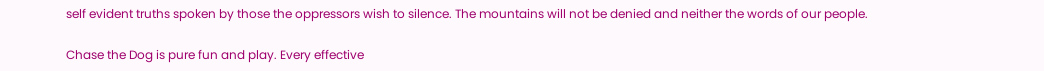self evident truths spoken by those the oppressors wish to silence. The mountains will not be denied and neither the words of our people.

Chase the Dog is pure fun and play. Every effective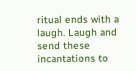ritual ends with a laugh. Laugh and send these incantations to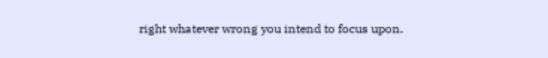right whatever wrong you intend to focus upon.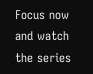Focus now and watch the series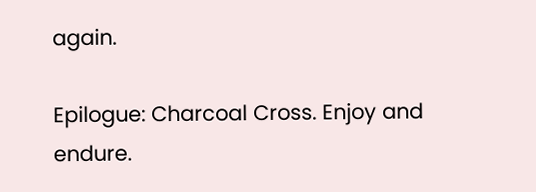again.

Epilogue: Charcoal Cross. Enjoy and endure.